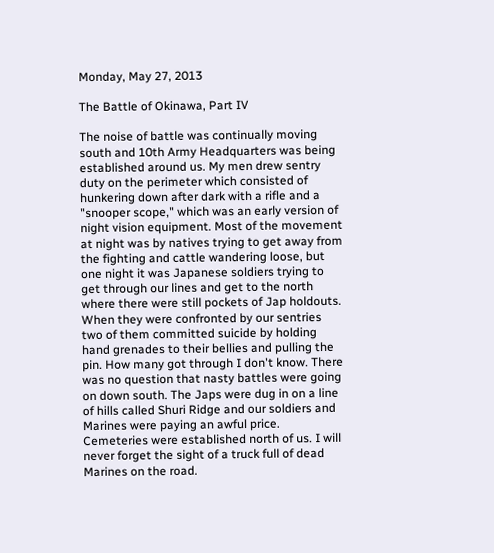Monday, May 27, 2013

The Battle of Okinawa, Part IV

The noise of battle was continually moving south and 10th Army Headquarters was being established around us. My men drew sentry duty on the perimeter which consisted of hunkering down after dark with a rifle and a "snooper scope," which was an early version of night vision equipment. Most of the movement at night was by natives trying to get away from the fighting and cattle wandering loose, but one night it was Japanese soldiers trying to get through our lines and get to the north where there were still pockets of Jap holdouts. When they were confronted by our sentries two of them committed suicide by holding hand grenades to their bellies and pulling the pin. How many got through I don't know. There was no question that nasty battles were going on down south. The Japs were dug in on a line of hills called Shuri Ridge and our soldiers and Marines were paying an awful price. Cemeteries were established north of us. I will never forget the sight of a truck full of dead Marines on the road.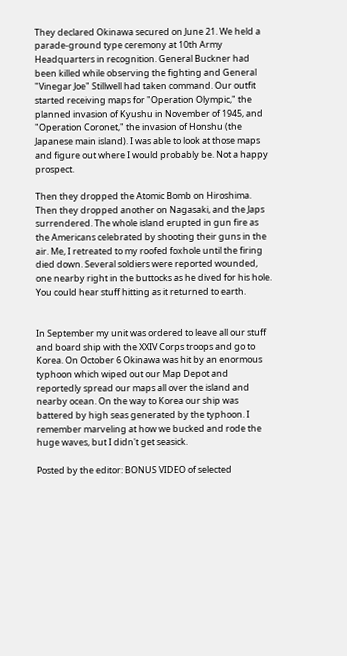They declared Okinawa secured on June 21. We held a parade-ground type ceremony at 10th Army Headquarters in recognition. General Buckner had been killed while observing the fighting and General "Vinegar Joe" Stillwell had taken command. Our outfit started receiving maps for "Operation Olympic," the planned invasion of Kyushu in November of 1945, and "Operation Coronet," the invasion of Honshu (the Japanese main island). I was able to look at those maps and figure out where I would probably be. Not a happy prospect.

Then they dropped the Atomic Bomb on Hiroshima. Then they dropped another on Nagasaki, and the Japs surrendered. The whole island erupted in gun fire as the Americans celebrated by shooting their guns in the air. Me, I retreated to my roofed foxhole until the firing died down. Several soldiers were reported wounded, one nearby right in the buttocks as he dived for his hole. You could hear stuff hitting as it returned to earth.


In September my unit was ordered to leave all our stuff and board ship with the XXIV Corps troops and go to Korea. On October 6 Okinawa was hit by an enormous typhoon which wiped out our Map Depot and reportedly spread our maps all over the island and nearby ocean. On the way to Korea our ship was battered by high seas generated by the typhoon. I remember marveling at how we bucked and rode the huge waves, but I didn't get seasick.

Posted by the editor: BONUS VIDEO of selected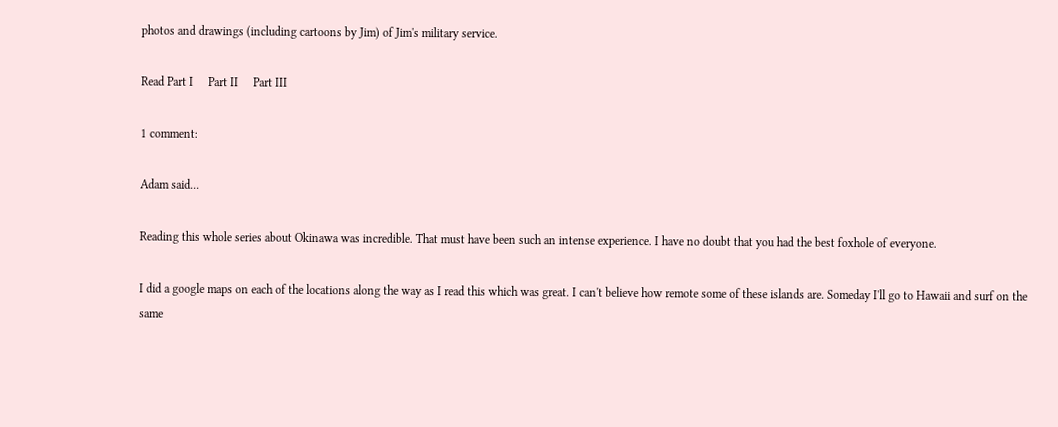photos and drawings (including cartoons by Jim) of Jim's military service.

Read Part I     Part II     Part III

1 comment:

Adam said...

Reading this whole series about Okinawa was incredible. That must have been such an intense experience. I have no doubt that you had the best foxhole of everyone.

I did a google maps on each of the locations along the way as I read this which was great. I can't believe how remote some of these islands are. Someday I'll go to Hawaii and surf on the same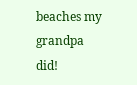beaches my grandpa did!